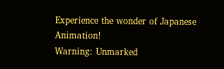Experience the wonder of Japanese Animation!
Warning: Unmarked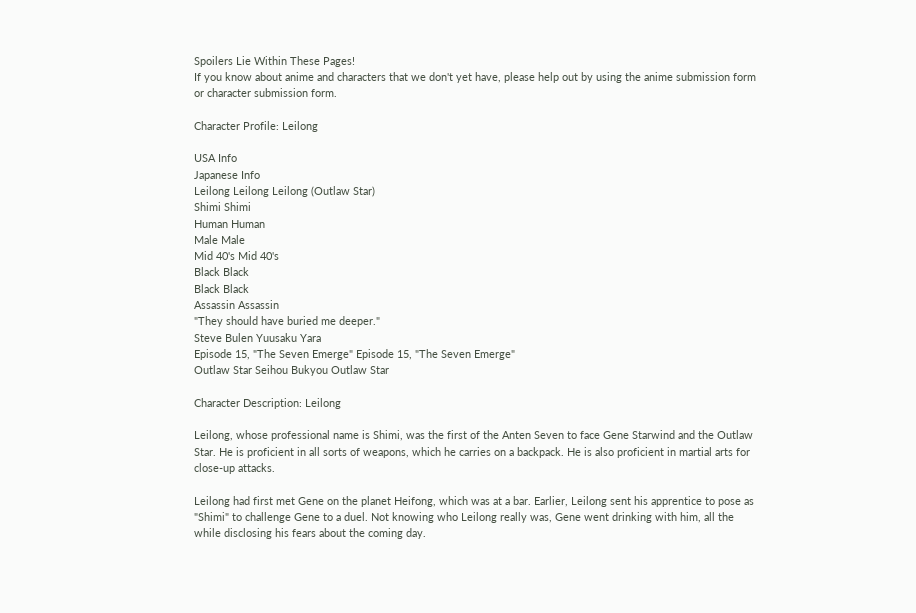Spoilers Lie Within These Pages!
If you know about anime and characters that we don't yet have, please help out by using the anime submission form or character submission form.

Character Profile: Leilong

USA Info
Japanese Info
Leilong Leilong Leilong (Outlaw Star)
Shimi Shimi
Human Human
Male Male
Mid 40's Mid 40's
Black Black
Black Black
Assassin Assassin
"They should have buried me deeper."
Steve Bulen Yuusaku Yara
Episode 15, "The Seven Emerge" Episode 15, "The Seven Emerge"
Outlaw Star Seihou Bukyou Outlaw Star

Character Description: Leilong

Leilong, whose professional name is Shimi, was the first of the Anten Seven to face Gene Starwind and the Outlaw Star. He is proficient in all sorts of weapons, which he carries on a backpack. He is also proficient in martial arts for close-up attacks.

Leilong had first met Gene on the planet Heifong, which was at a bar. Earlier, Leilong sent his apprentice to pose as "Shimi" to challenge Gene to a duel. Not knowing who Leilong really was, Gene went drinking with him, all the while disclosing his fears about the coming day.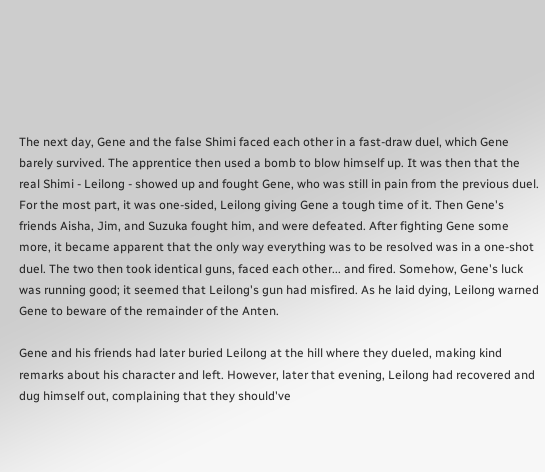The next day, Gene and the false Shimi faced each other in a fast-draw duel, which Gene barely survived. The apprentice then used a bomb to blow himself up. It was then that the real Shimi - Leilong - showed up and fought Gene, who was still in pain from the previous duel. For the most part, it was one-sided, Leilong giving Gene a tough time of it. Then Gene's friends Aisha, Jim, and Suzuka fought him, and were defeated. After fighting Gene some more, it became apparent that the only way everything was to be resolved was in a one-shot duel. The two then took identical guns, faced each other... and fired. Somehow, Gene's luck was running good; it seemed that Leilong's gun had misfired. As he laid dying, Leilong warned Gene to beware of the remainder of the Anten.

Gene and his friends had later buried Leilong at the hill where they dueled, making kind remarks about his character and left. However, later that evening, Leilong had recovered and dug himself out, complaining that they should've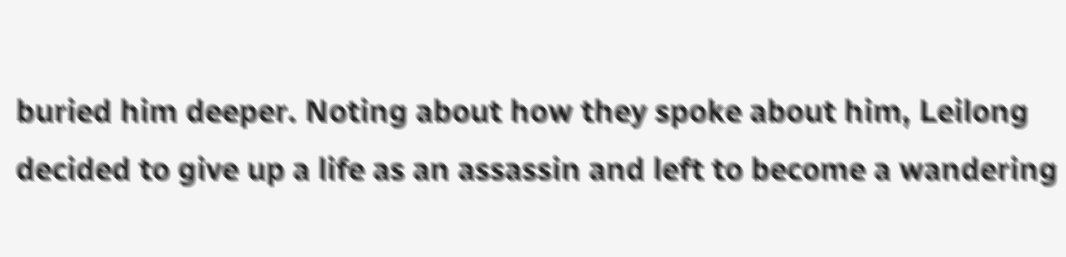buried him deeper. Noting about how they spoke about him, Leilong decided to give up a life as an assassin and left to become a wandering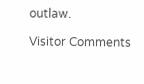outlaw.

Visitor Comments